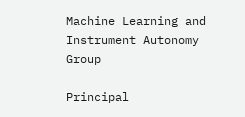Machine Learning and Instrument Autonomy Group

Principal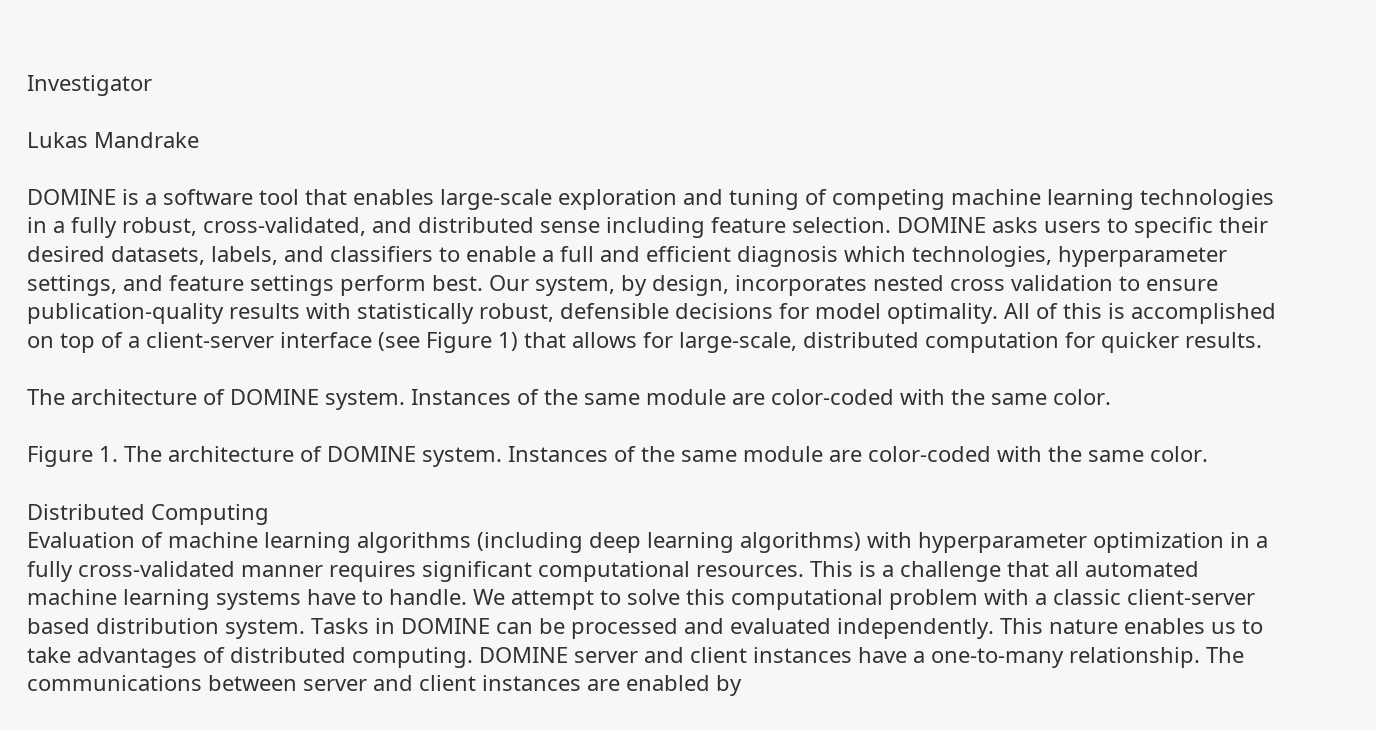Investigator

Lukas Mandrake

DOMINE is a software tool that enables large-scale exploration and tuning of competing machine learning technologies in a fully robust, cross-validated, and distributed sense including feature selection. DOMINE asks users to specific their desired datasets, labels, and classifiers to enable a full and efficient diagnosis which technologies, hyperparameter settings, and feature settings perform best. Our system, by design, incorporates nested cross validation to ensure publication-quality results with statistically robust, defensible decisions for model optimality. All of this is accomplished on top of a client-server interface (see Figure 1) that allows for large-scale, distributed computation for quicker results.

The architecture of DOMINE system. Instances of the same module are color-coded with the same color.

Figure 1. The architecture of DOMINE system. Instances of the same module are color-coded with the same color.

Distributed Computing
Evaluation of machine learning algorithms (including deep learning algorithms) with hyperparameter optimization in a fully cross-validated manner requires significant computational resources. This is a challenge that all automated machine learning systems have to handle. We attempt to solve this computational problem with a classic client-server based distribution system. Tasks in DOMINE can be processed and evaluated independently. This nature enables us to take advantages of distributed computing. DOMINE server and client instances have a one-to-many relationship. The communications between server and client instances are enabled by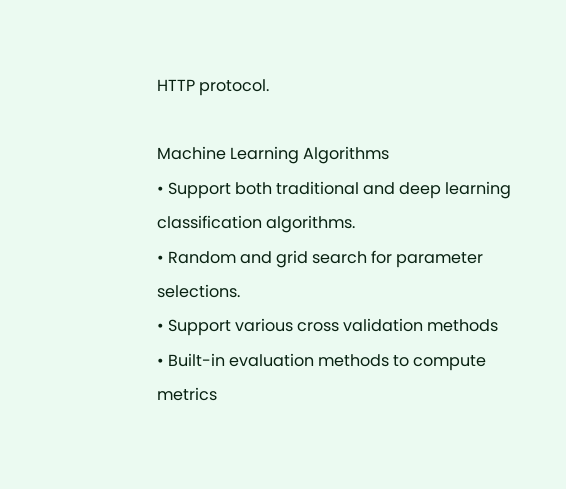HTTP protocol.

Machine Learning Algorithms
• Support both traditional and deep learning classification algorithms.
• Random and grid search for parameter selections.
• Support various cross validation methods
• Built-in evaluation methods to compute metrics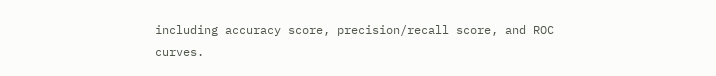including accuracy score, precision/recall score, and ROC curves.